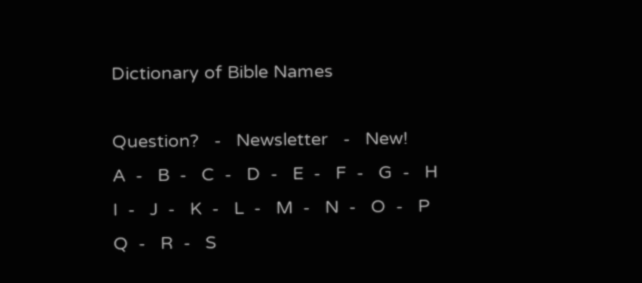Dictionary of Bible Names

Question?   -   Newsletter   -   New!
A  -   B  -   C  -   D  -   E  -   F  -   G  -   H
I  -   J  -   K  -   L  -   M  -   N  -   O  -   P
Q  -   R  -   S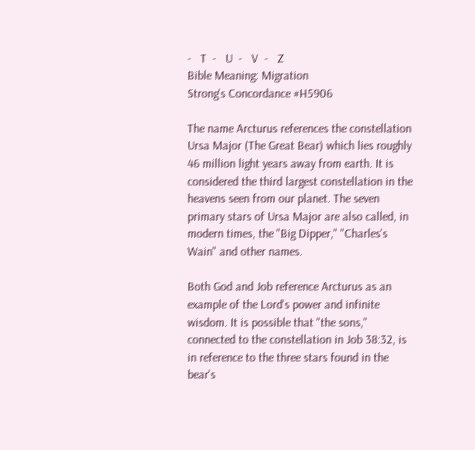-   T  -   U  -   V  -   Z
Bible Meaning: Migration
Strong's Concordance #H5906

The name Arcturus references the constellation Ursa Major (The Great Bear) which lies roughly 46 million light years away from earth. It is considered the third largest constellation in the heavens seen from our planet. The seven primary stars of Ursa Major are also called, in modern times, the "Big Dipper," "Charles's Wain" and other names.

Both God and Job reference Arcturus as an example of the Lord's power and infinite wisdom. It is possible that "the sons," connected to the constellation in Job 38:32, is in reference to the three stars found in the bear's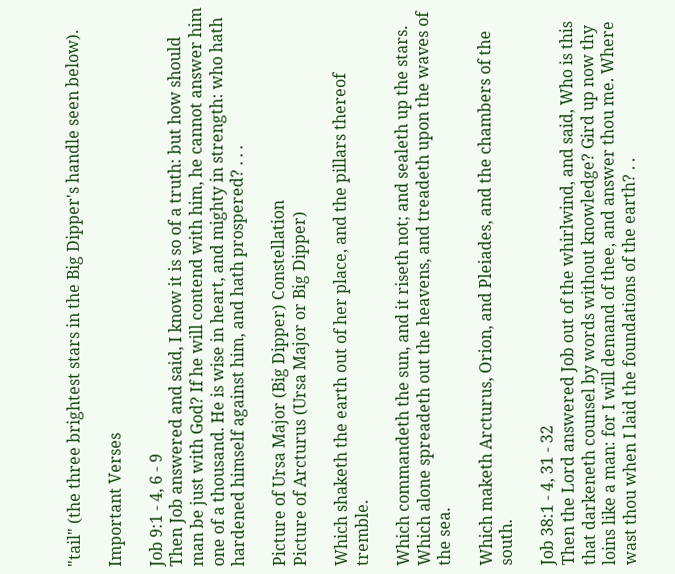"tail" (the three brightest stars in the Big Dipper's handle seen below).

Important Verses

Job 9:1 - 4, 6 - 9
Then Job answered and said, I know it is so of a truth: but how should man be just with God? If he will contend with him, he cannot answer him one of a thousand. He is wise in heart, and mighty in strength: who hath hardened himself against him, and hath prospered? . . .

Picture of Ursa Major (Big Dipper) Constellation
Picture of Arcturus (Ursa Major or Big Dipper)

Which shaketh the earth out of her place, and the pillars thereof tremble.

Which commandeth the sun, and it riseth not; and sealeth up the stars. Which alone spreadeth out the heavens, and treadeth upon the waves of the sea.

Which maketh Arcturus, Orion, and Pleiades, and the chambers of the south.

Job 38:1 - 4, 31 - 32
Then the Lord answered Job out of the whirlwind, and said, Who is this that darkeneth counsel by words without knowledge? Gird up now thy loins like a man: for I will demand of thee, and answer thou me. Where wast thou when I laid the foundations of the earth? . .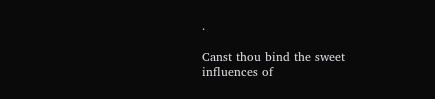.

Canst thou bind the sweet influences of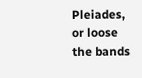Pleiades, or loose the bands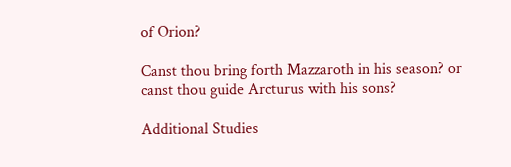of Orion?

Canst thou bring forth Mazzaroth in his season? or canst thou guide Arcturus with his sons?

Additional Studies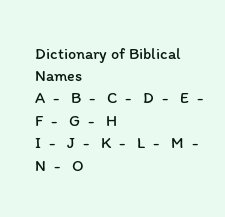Dictionary of Biblical Names
A  -   B  -   C  -   D  -   E  -   F  -   G  -   H
I  -   J  -   K  -   L  -   M  -   N  -   O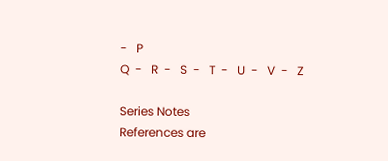-   P
Q  -   R  -   S  -   T  -   U  -   V  -   Z

Series Notes
References are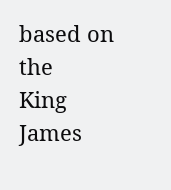based on the
King James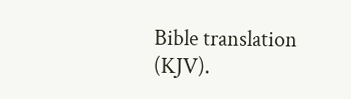Bible translation (KJV).